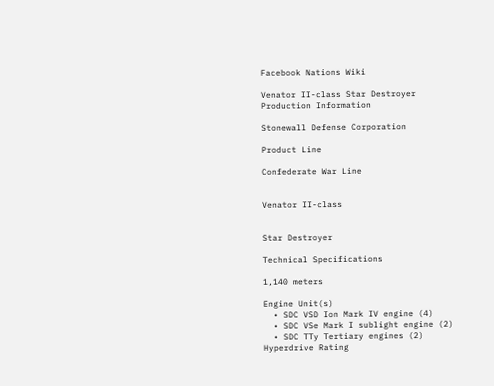Facebook Nations Wiki

Venator II-class Star Destroyer
Production Information

Stonewall Defense Corporation

Product Line

Confederate War Line


Venator II-class


Star Destroyer

Technical Specifications

1,140 meters

Engine Unit(s)
  • SDC VSD Ion Mark IV engine (4)
  • SDC VSe Mark I sublight engine (2)
  • SDC TTy Tertiary engines (2)
Hyperdrive Rating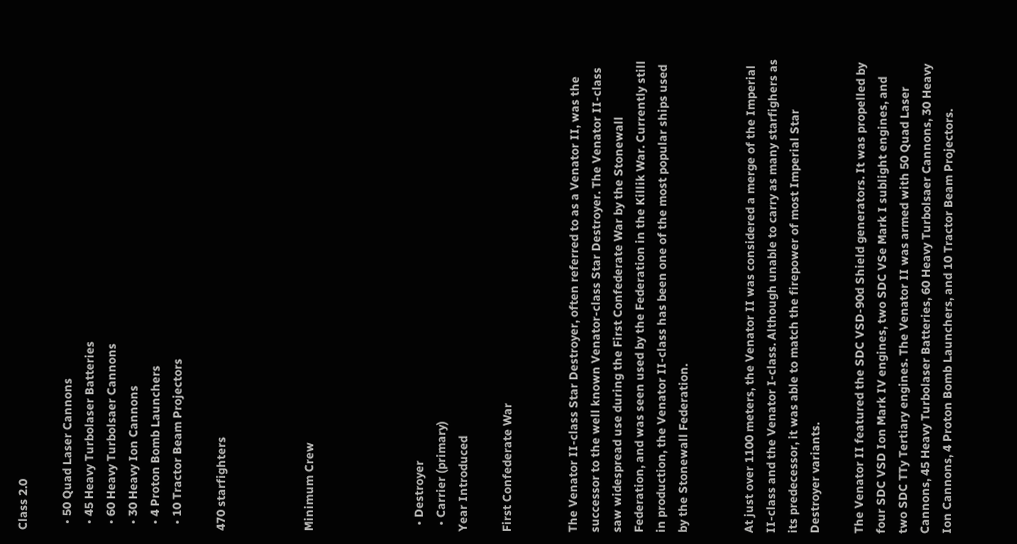Class 2.0

  • 50 Quad Laser Cannons
  • 45 Heavy Turbolaser Batteries
  • 60 Heavy Turbolsaer Cannons
  • 30 Heavy Ion Cannons
  • 4 Proton Bomb Launchers
  • 10 Tractor Beam Projectors

470 starfighters



Minimum Crew




  • Destroyer
  • Carrier (primary)
Year Introduced

First Confederate War


The Venator II-class Star Destroyer, often referred to as a Venator II, was the successor to the well known Venator-class Star Destroyer. The Venator II-class saw widespread use during the First Confederate War by the Stonewall Federation, and was seen used by the Federation in the Killik War. Currently still in production, the Venator II-class has been one of the most popular ships used by the Stonewall Federation.


At just over 1100 meters, the Venator II was considered a merge of the Imperial II-class and the Venator I-class. Although unable to carry as many starfighers as its predecessor, it was able to match the firepower of most Imperial Star Destroyer variants.

The Venator II featured the SDC VSD-90d Shield generators. It was propelled by four SDC VSD Ion Mark IV engines, two SDC VSe Mark I sublight engines, and two SDC TTy Tertiary engines. The Venator II was armed with 50 Quad Laser Cannons, 45 Heavy Turbolaser Batteries, 60 Heavy Turbolsaer Cannons, 30 Heavy Ion Cannons, 4 Proton Bomb Launchers, and 10 Tractor Beam Projectors.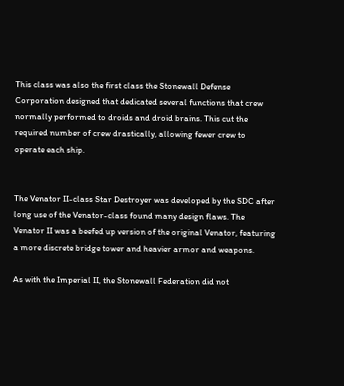This class was also the first class the Stonewall Defense Corporation designed that dedicated several functions that crew normally performed to droids and droid brains. This cut the required number of crew drastically, allowing fewer crew to operate each ship.


The Venator II-class Star Destroyer was developed by the SDC after long use of the Venator-class found many design flaws. The Venator II was a beefed up version of the original Venator, featuring a more discrete bridge tower and heavier armor and weapons.

As with the Imperial II, the Stonewall Federation did not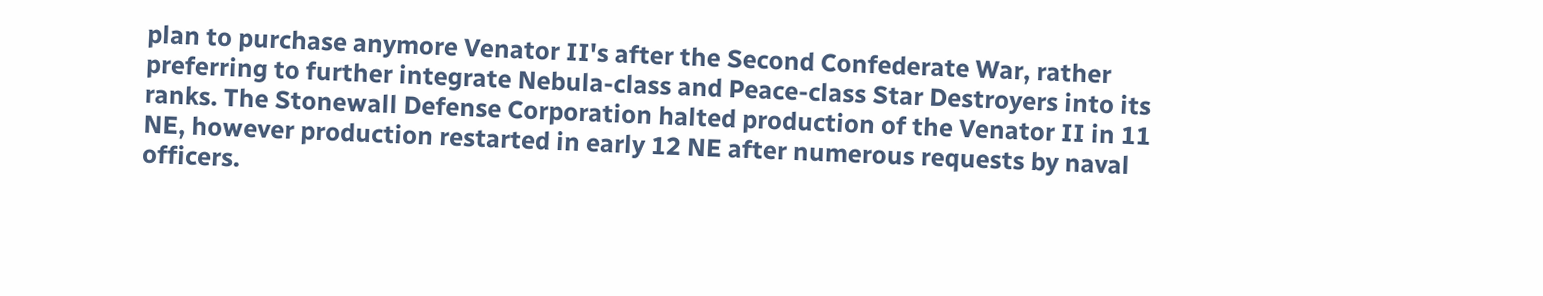plan to purchase anymore Venator II's after the Second Confederate War, rather preferring to further integrate Nebula-class and Peace-class Star Destroyers into its ranks. The Stonewall Defense Corporation halted production of the Venator II in 11 NE, however production restarted in early 12 NE after numerous requests by naval officers.